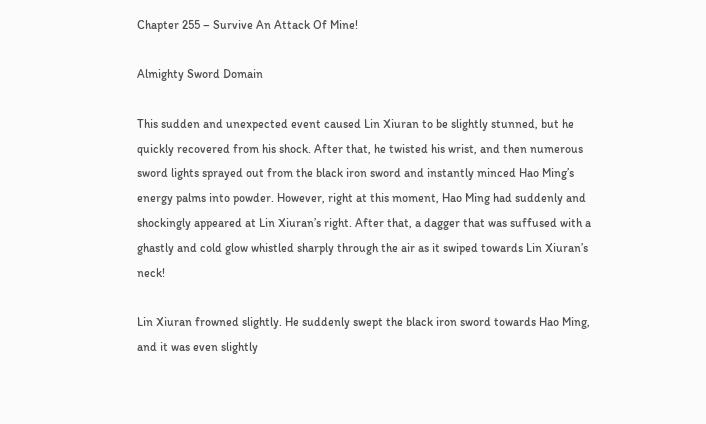Chapter 255 – Survive An Attack Of Mine!

Almighty Sword Domain

This sudden and unexpected event caused Lin Xiuran to be slightly stunned, but he quickly recovered from his shock. After that, he twisted his wrist, and then numerous sword lights sprayed out from the black iron sword and instantly minced Hao Ming’s energy palms into powder. However, right at this moment, Hao Ming had suddenly and shockingly appeared at Lin Xiuran’s right. After that, a dagger that was suffused with a ghastly and cold glow whistled sharply through the air as it swiped towards Lin Xiuran’s neck!

Lin Xiuran frowned slightly. He suddenly swept the black iron sword towards Hao Ming, and it was even slightly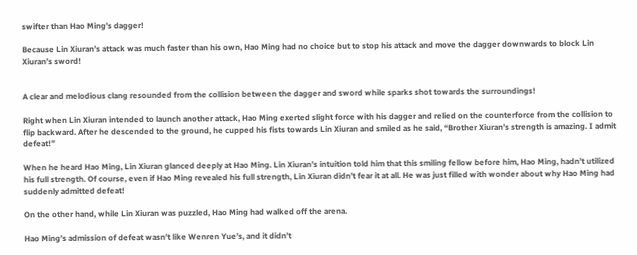swifter than Hao Ming’s dagger!

Because Lin Xiuran’s attack was much faster than his own, Hao Ming had no choice but to stop his attack and move the dagger downwards to block Lin Xiuran’s sword!


A clear and melodious clang resounded from the collision between the dagger and sword while sparks shot towards the surroundings!

Right when Lin Xiuran intended to launch another attack, Hao Ming exerted slight force with his dagger and relied on the counterforce from the collision to flip backward. After he descended to the ground, he cupped his fists towards Lin Xiuran and smiled as he said, “Brother Xiuran’s strength is amazing. I admit defeat!”

When he heard Hao Ming, Lin Xiuran glanced deeply at Hao Ming. Lin Xiuran’s intuition told him that this smiling fellow before him, Hao Ming, hadn’t utilized his full strength. Of course, even if Hao Ming revealed his full strength, Lin Xiuran didn’t fear it at all. He was just filled with wonder about why Hao Ming had suddenly admitted defeat!

On the other hand, while Lin Xiuran was puzzled, Hao Ming had walked off the arena.

Hao Ming’s admission of defeat wasn’t like Wenren Yue’s, and it didn’t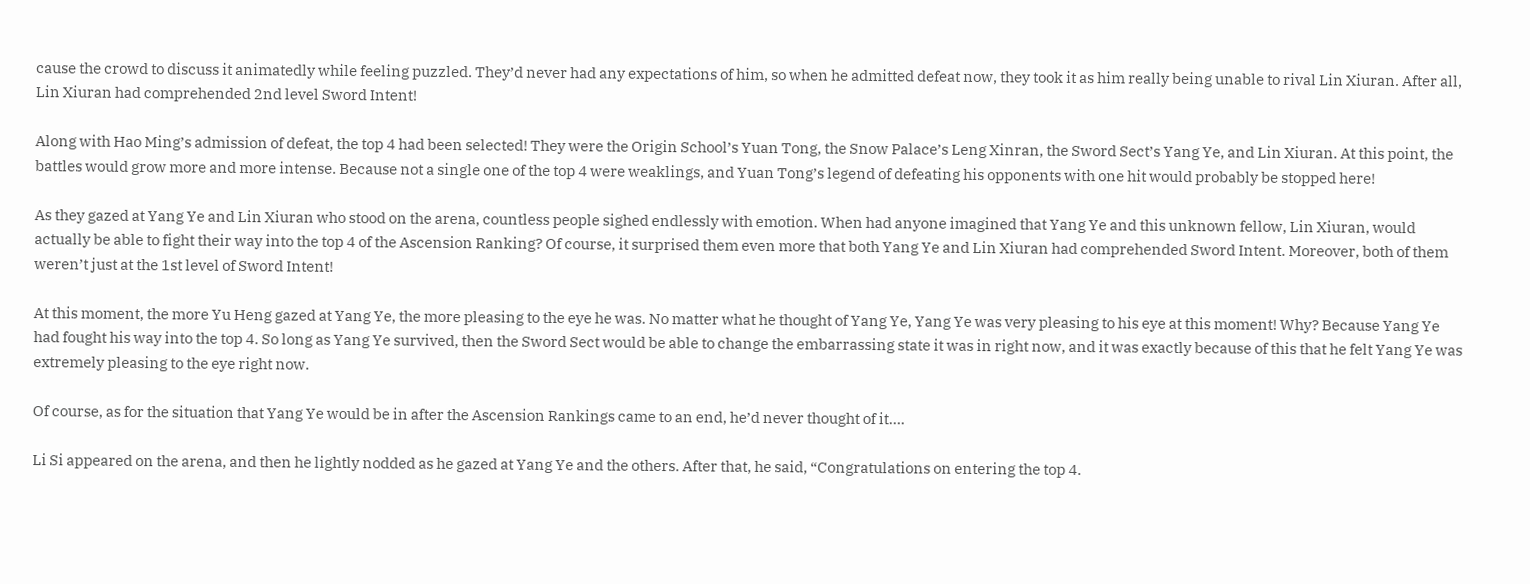cause the crowd to discuss it animatedly while feeling puzzled. They’d never had any expectations of him, so when he admitted defeat now, they took it as him really being unable to rival Lin Xiuran. After all, Lin Xiuran had comprehended 2nd level Sword Intent!

Along with Hao Ming’s admission of defeat, the top 4 had been selected! They were the Origin School’s Yuan Tong, the Snow Palace’s Leng Xinran, the Sword Sect’s Yang Ye, and Lin Xiuran. At this point, the battles would grow more and more intense. Because not a single one of the top 4 were weaklings, and Yuan Tong’s legend of defeating his opponents with one hit would probably be stopped here!

As they gazed at Yang Ye and Lin Xiuran who stood on the arena, countless people sighed endlessly with emotion. When had anyone imagined that Yang Ye and this unknown fellow, Lin Xiuran, would actually be able to fight their way into the top 4 of the Ascension Ranking? Of course, it surprised them even more that both Yang Ye and Lin Xiuran had comprehended Sword Intent. Moreover, both of them weren’t just at the 1st level of Sword Intent!

At this moment, the more Yu Heng gazed at Yang Ye, the more pleasing to the eye he was. No matter what he thought of Yang Ye, Yang Ye was very pleasing to his eye at this moment! Why? Because Yang Ye had fought his way into the top 4. So long as Yang Ye survived, then the Sword Sect would be able to change the embarrassing state it was in right now, and it was exactly because of this that he felt Yang Ye was extremely pleasing to the eye right now.

Of course, as for the situation that Yang Ye would be in after the Ascension Rankings came to an end, he’d never thought of it….

Li Si appeared on the arena, and then he lightly nodded as he gazed at Yang Ye and the others. After that, he said, “Congratulations on entering the top 4.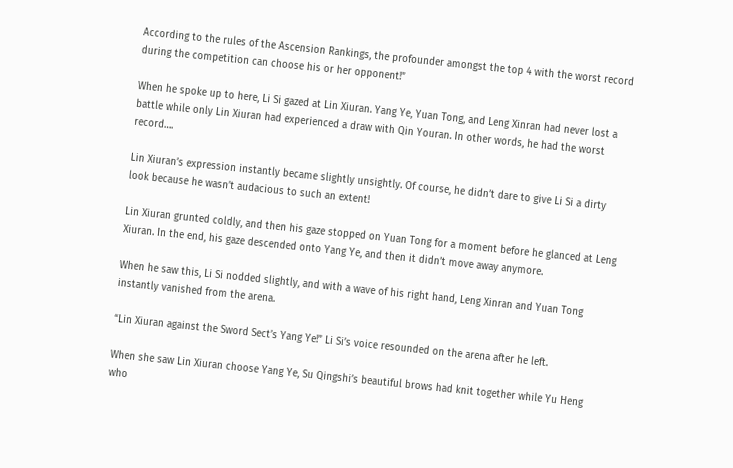According to the rules of the Ascension Rankings, the profounder amongst the top 4 with the worst record during the competition can choose his or her opponent!”

When he spoke up to here, Li Si gazed at Lin Xiuran. Yang Ye, Yuan Tong, and Leng Xinran had never lost a battle while only Lin Xiuran had experienced a draw with Qin Youran. In other words, he had the worst record….

Lin Xiuran’s expression instantly became slightly unsightly. Of course, he didn’t dare to give Li Si a dirty look because he wasn’t audacious to such an extent!

Lin Xiuran grunted coldly, and then his gaze stopped on Yuan Tong for a moment before he glanced at Leng Xiuran. In the end, his gaze descended onto Yang Ye, and then it didn’t move away anymore.

When he saw this, Li Si nodded slightly, and with a wave of his right hand, Leng Xinran and Yuan Tong instantly vanished from the arena.

“Lin Xiuran against the Sword Sect’s Yang Ye!” Li Si’s voice resounded on the arena after he left.

When she saw Lin Xiuran choose Yang Ye, Su Qingshi’s beautiful brows had knit together while Yu Heng who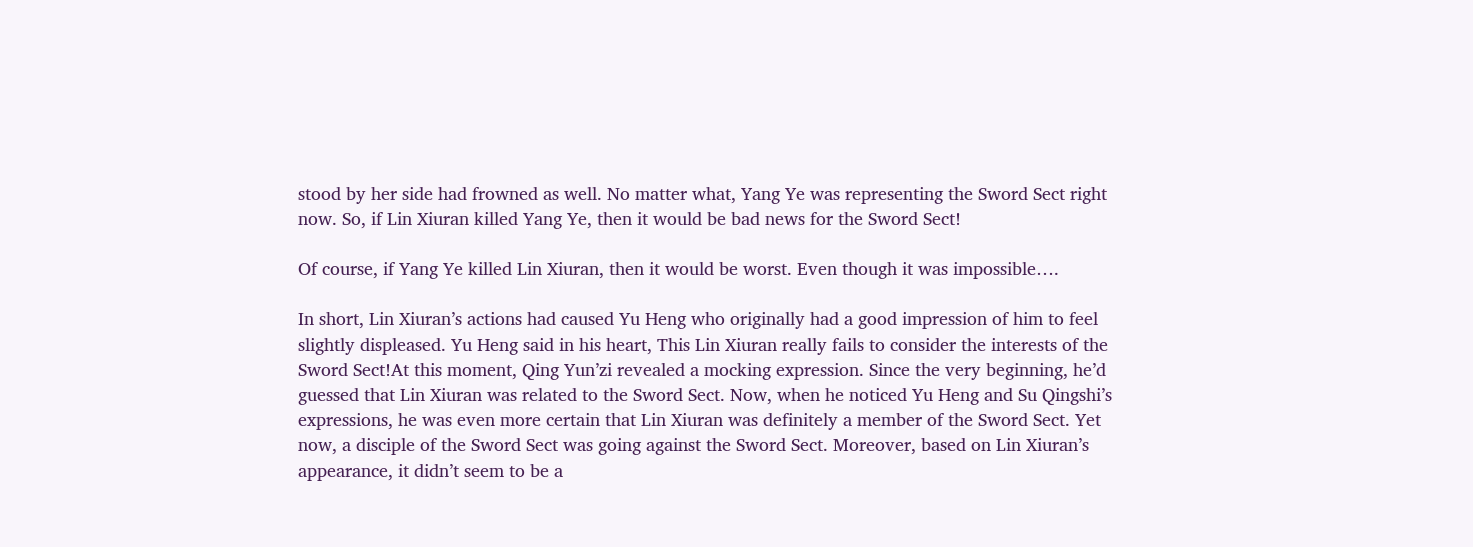stood by her side had frowned as well. No matter what, Yang Ye was representing the Sword Sect right now. So, if Lin Xiuran killed Yang Ye, then it would be bad news for the Sword Sect!

Of course, if Yang Ye killed Lin Xiuran, then it would be worst. Even though it was impossible….

In short, Lin Xiuran’s actions had caused Yu Heng who originally had a good impression of him to feel slightly displeased. Yu Heng said in his heart, This Lin Xiuran really fails to consider the interests of the Sword Sect!At this moment, Qing Yun’zi revealed a mocking expression. Since the very beginning, he’d guessed that Lin Xiuran was related to the Sword Sect. Now, when he noticed Yu Heng and Su Qingshi’s expressions, he was even more certain that Lin Xiuran was definitely a member of the Sword Sect. Yet now, a disciple of the Sword Sect was going against the Sword Sect. Moreover, based on Lin Xiuran’s appearance, it didn’t seem to be a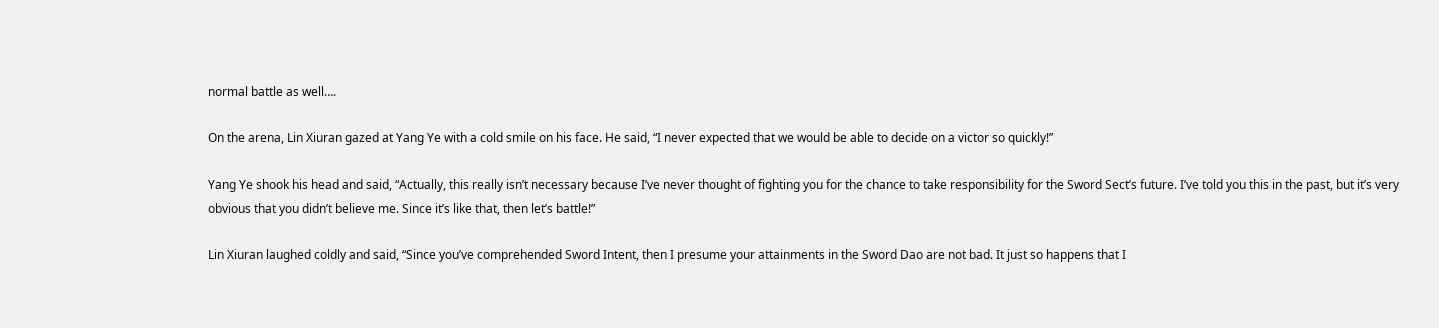normal battle as well….

On the arena, Lin Xiuran gazed at Yang Ye with a cold smile on his face. He said, “I never expected that we would be able to decide on a victor so quickly!”

Yang Ye shook his head and said, “Actually, this really isn’t necessary because I’ve never thought of fighting you for the chance to take responsibility for the Sword Sect’s future. I’ve told you this in the past, but it’s very obvious that you didn’t believe me. Since it’s like that, then let’s battle!”

Lin Xiuran laughed coldly and said, “Since you’ve comprehended Sword Intent, then I presume your attainments in the Sword Dao are not bad. It just so happens that I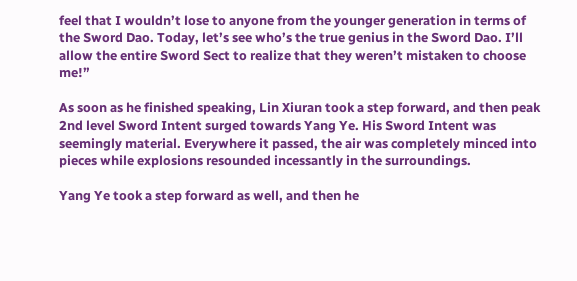feel that I wouldn’t lose to anyone from the younger generation in terms of the Sword Dao. Today, let’s see who’s the true genius in the Sword Dao. I’ll allow the entire Sword Sect to realize that they weren’t mistaken to choose me!”

As soon as he finished speaking, Lin Xiuran took a step forward, and then peak 2nd level Sword Intent surged towards Yang Ye. His Sword Intent was seemingly material. Everywhere it passed, the air was completely minced into pieces while explosions resounded incessantly in the surroundings.

Yang Ye took a step forward as well, and then he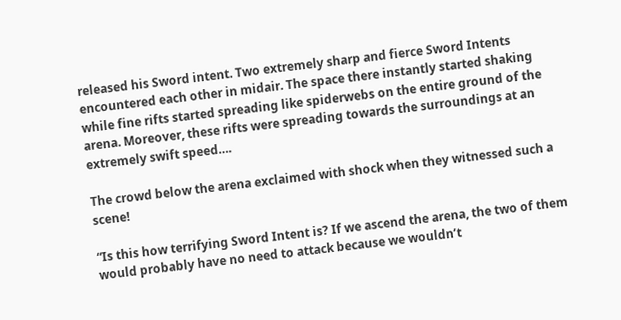released his Sword intent. Two extremely sharp and fierce Sword Intents encountered each other in midair. The space there instantly started shaking while fine rifts started spreading like spiderwebs on the entire ground of the arena. Moreover, these rifts were spreading towards the surroundings at an extremely swift speed….

The crowd below the arena exclaimed with shock when they witnessed such a scene!

“Is this how terrifying Sword Intent is? If we ascend the arena, the two of them would probably have no need to attack because we wouldn’t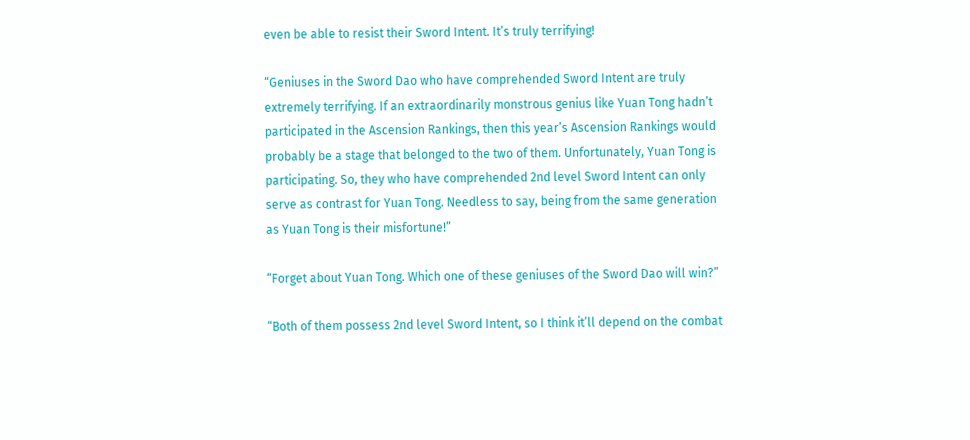even be able to resist their Sword Intent. It’s truly terrifying!

“Geniuses in the Sword Dao who have comprehended Sword Intent are truly extremely terrifying. If an extraordinarily monstrous genius like Yuan Tong hadn’t participated in the Ascension Rankings, then this year’s Ascension Rankings would probably be a stage that belonged to the two of them. Unfortunately, Yuan Tong is participating. So, they who have comprehended 2nd level Sword Intent can only serve as contrast for Yuan Tong. Needless to say, being from the same generation as Yuan Tong is their misfortune!”

“Forget about Yuan Tong. Which one of these geniuses of the Sword Dao will win?”

“Both of them possess 2nd level Sword Intent, so I think it’ll depend on the combat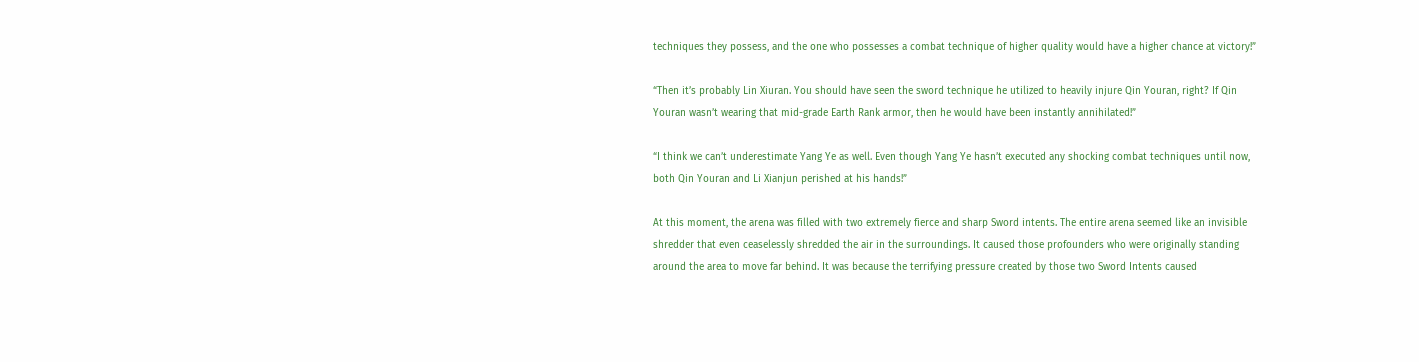techniques they possess, and the one who possesses a combat technique of higher quality would have a higher chance at victory!”

“Then it’s probably Lin Xiuran. You should have seen the sword technique he utilized to heavily injure Qin Youran, right? If Qin Youran wasn’t wearing that mid-grade Earth Rank armor, then he would have been instantly annihilated!”

“I think we can’t underestimate Yang Ye as well. Even though Yang Ye hasn’t executed any shocking combat techniques until now, both Qin Youran and Li Xianjun perished at his hands!”

At this moment, the arena was filled with two extremely fierce and sharp Sword intents. The entire arena seemed like an invisible shredder that even ceaselessly shredded the air in the surroundings. It caused those profounders who were originally standing around the area to move far behind. It was because the terrifying pressure created by those two Sword Intents caused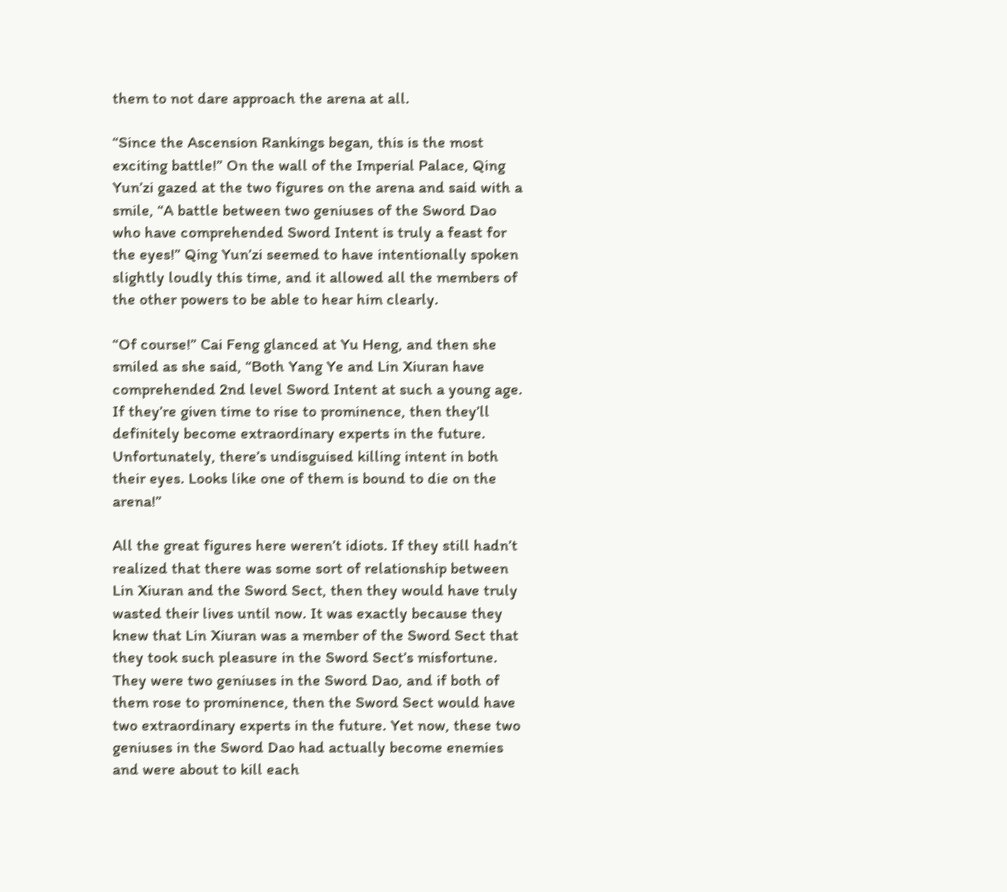them to not dare approach the arena at all.

“Since the Ascension Rankings began, this is the most exciting battle!” On the wall of the Imperial Palace, Qing Yun’zi gazed at the two figures on the arena and said with a smile, “A battle between two geniuses of the Sword Dao who have comprehended Sword Intent is truly a feast for the eyes!” Qing Yun’zi seemed to have intentionally spoken slightly loudly this time, and it allowed all the members of the other powers to be able to hear him clearly.

“Of course!” Cai Feng glanced at Yu Heng, and then she smiled as she said, “Both Yang Ye and Lin Xiuran have comprehended 2nd level Sword Intent at such a young age. If they’re given time to rise to prominence, then they’ll definitely become extraordinary experts in the future. Unfortunately, there’s undisguised killing intent in both their eyes. Looks like one of them is bound to die on the arena!”

All the great figures here weren’t idiots. If they still hadn’t realized that there was some sort of relationship between Lin Xiuran and the Sword Sect, then they would have truly wasted their lives until now. It was exactly because they knew that Lin Xiuran was a member of the Sword Sect that they took such pleasure in the Sword Sect’s misfortune. They were two geniuses in the Sword Dao, and if both of them rose to prominence, then the Sword Sect would have two extraordinary experts in the future. Yet now, these two geniuses in the Sword Dao had actually become enemies and were about to kill each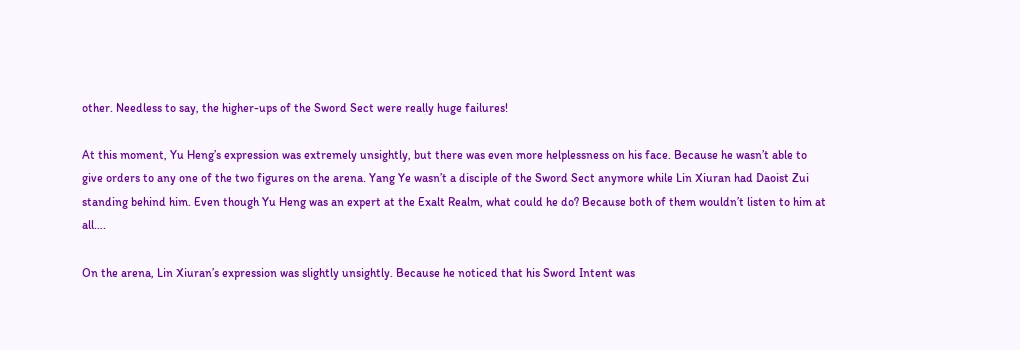other. Needless to say, the higher-ups of the Sword Sect were really huge failures!

At this moment, Yu Heng’s expression was extremely unsightly, but there was even more helplessness on his face. Because he wasn’t able to give orders to any one of the two figures on the arena. Yang Ye wasn’t a disciple of the Sword Sect anymore while Lin Xiuran had Daoist Zui standing behind him. Even though Yu Heng was an expert at the Exalt Realm, what could he do? Because both of them wouldn’t listen to him at all….

On the arena, Lin Xiuran’s expression was slightly unsightly. Because he noticed that his Sword Intent was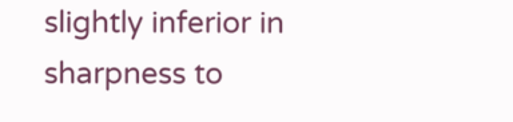slightly inferior in sharpness to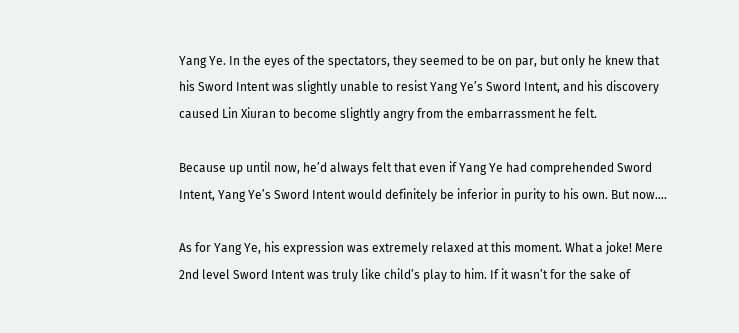Yang Ye. In the eyes of the spectators, they seemed to be on par, but only he knew that his Sword Intent was slightly unable to resist Yang Ye’s Sword Intent, and his discovery caused Lin Xiuran to become slightly angry from the embarrassment he felt.

Because up until now, he’d always felt that even if Yang Ye had comprehended Sword Intent, Yang Ye’s Sword Intent would definitely be inferior in purity to his own. But now….

As for Yang Ye, his expression was extremely relaxed at this moment. What a joke! Mere 2nd level Sword Intent was truly like child’s play to him. If it wasn’t for the sake of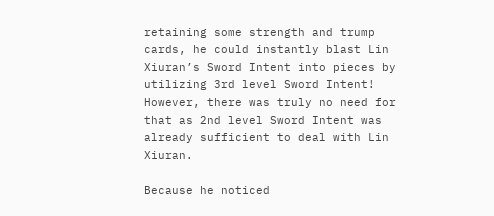retaining some strength and trump cards, he could instantly blast Lin Xiuran’s Sword Intent into pieces by utilizing 3rd level Sword Intent! However, there was truly no need for that as 2nd level Sword Intent was already sufficient to deal with Lin Xiuran.

Because he noticed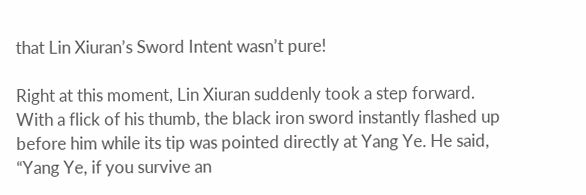that Lin Xiuran’s Sword Intent wasn’t pure!

Right at this moment, Lin Xiuran suddenly took a step forward. With a flick of his thumb, the black iron sword instantly flashed up before him while its tip was pointed directly at Yang Ye. He said, “Yang Ye, if you survive an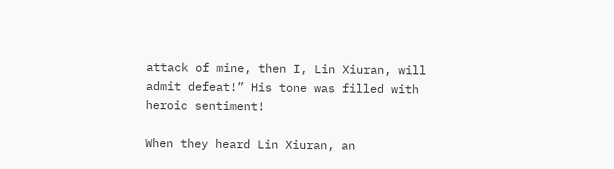attack of mine, then I, Lin Xiuran, will admit defeat!” His tone was filled with heroic sentiment!

When they heard Lin Xiuran, an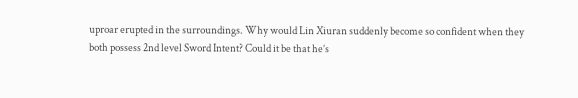uproar erupted in the surroundings. Why would Lin Xiuran suddenly become so confident when they both possess 2nd level Sword Intent? Could it be that he’s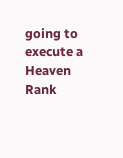going to execute a Heaven Rank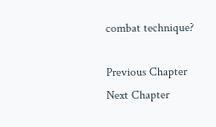combat technique?

Previous Chapter Next Chapter